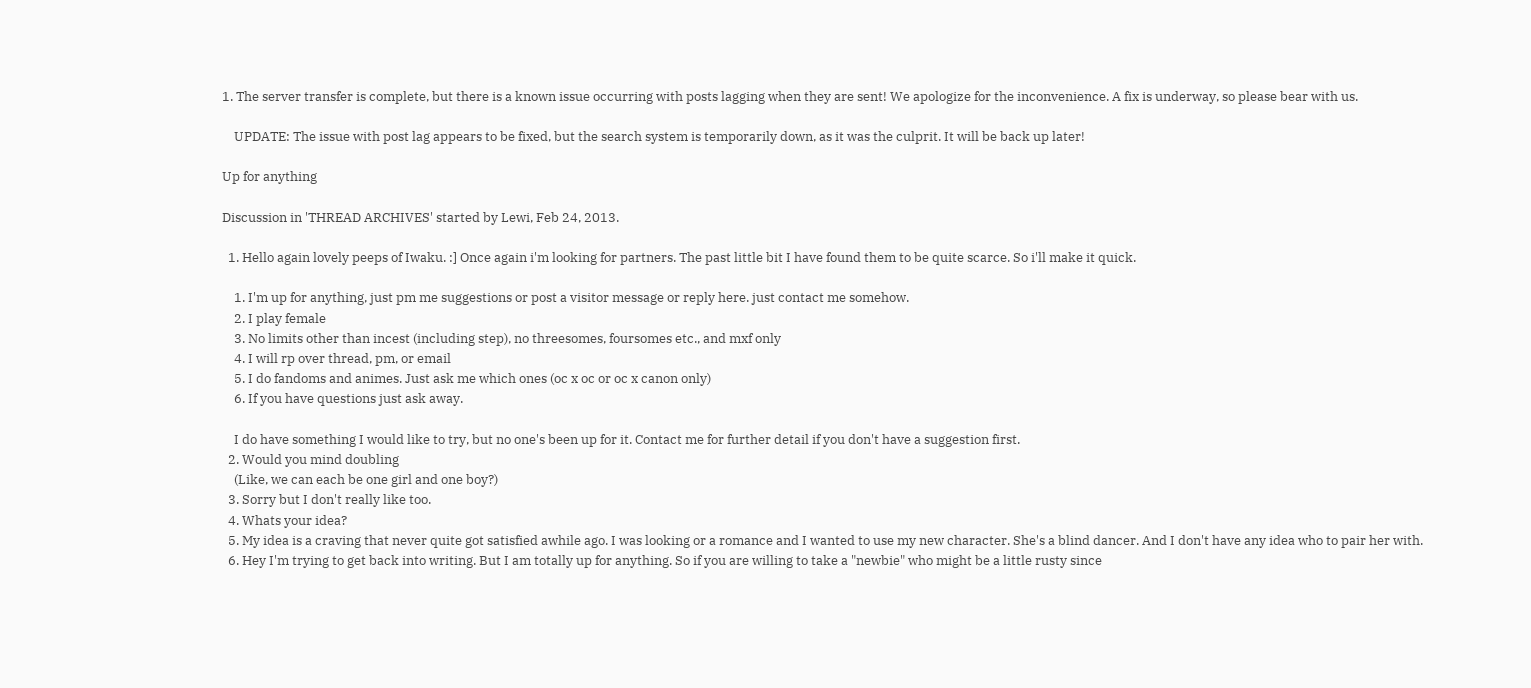1. The server transfer is complete, but there is a known issue occurring with posts lagging when they are sent! We apologize for the inconvenience. A fix is underway, so please bear with us.

    UPDATE: The issue with post lag appears to be fixed, but the search system is temporarily down, as it was the culprit. It will be back up later!

Up for anything

Discussion in 'THREAD ARCHIVES' started by Lewi, Feb 24, 2013.

  1. Hello again lovely peeps of Iwaku. :] Once again i'm looking for partners. The past little bit I have found them to be quite scarce. So i'll make it quick.

    1. I'm up for anything, just pm me suggestions or post a visitor message or reply here. just contact me somehow.
    2. I play female
    3. No limits other than incest (including step), no threesomes, foursomes etc., and mxf only
    4. I will rp over thread, pm, or email
    5. I do fandoms and animes. Just ask me which ones (oc x oc or oc x canon only)
    6. If you have questions just ask away.

    I do have something I would like to try, but no one's been up for it. Contact me for further detail if you don't have a suggestion first.
  2. Would you mind doubling
    (Like, we can each be one girl and one boy?)
  3. Sorry but I don't really like too.
  4. Whats your idea?
  5. My idea is a craving that never quite got satisfied awhile ago. I was looking or a romance and I wanted to use my new character. She's a blind dancer. And I don't have any idea who to pair her with.
  6. Hey I'm trying to get back into writing. But I am totally up for anything. So if you are willing to take a "newbie" who might be a little rusty since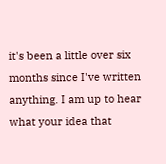it's been a little over six months since I've written anything. I am up to hear what your idea that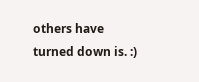others have turned down is. :)